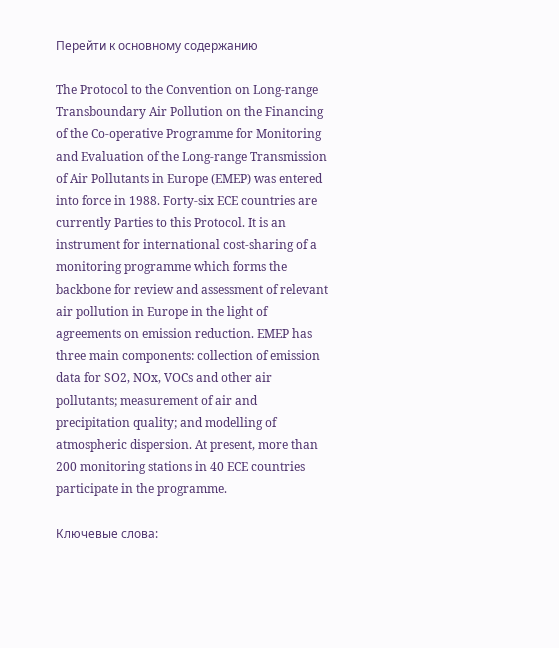Перейти к основному содержанию

The Protocol to the Convention on Long-range Transboundary Air Pollution on the Financing of the Co-operative Programme for Monitoring and Evaluation of the Long-range Transmission of Air Pollutants in Europe (EMEP) was entered into force in 1988. Forty-six ECE countries are currently Parties to this Protocol. It is an instrument for international cost-sharing of a monitoring programme which forms the backbone for review and assessment of relevant air pollution in Europe in the light of agreements on emission reduction. EMEP has three main components: collection of emission data for SO2, NOx, VOCs and other air pollutants; measurement of air and precipitation quality; and modelling of atmospheric dispersion. At present, more than 200 monitoring stations in 40 ECE countries participate in the programme.

Ключевые слова: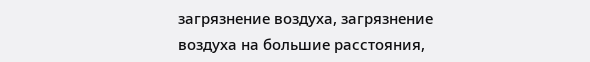загрязнение воздуха, загрязнение воздуха на большие расстояния,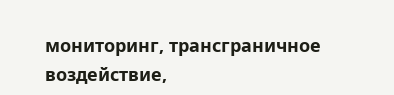мониторинг, трансграничное воздействие,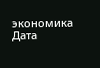экономика
Дата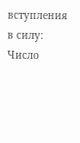вступления в силу:
Число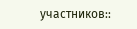участников::